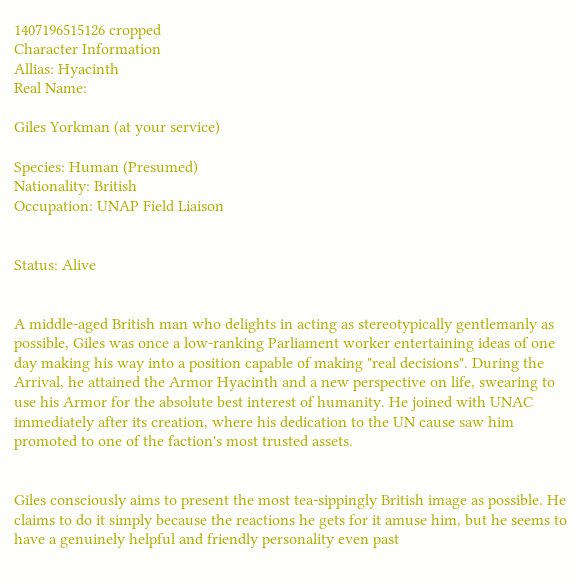1407196515126 cropped
Character Information
Allias: Hyacinth
Real Name:

Giles Yorkman (at your service)

Species: Human (Presumed)
Nationality: British
Occupation: UNAP Field Liaison


Status: Alive


A middle-aged British man who delights in acting as stereotypically gentlemanly as possible, Giles was once a low-ranking Parliament worker entertaining ideas of one day making his way into a position capable of making "real decisions". During the Arrival, he attained the Armor Hyacinth and a new perspective on life, swearing to use his Armor for the absolute best interest of humanity. He joined with UNAC immediately after its creation, where his dedication to the UN cause saw him promoted to one of the faction's most trusted assets.


Giles consciously aims to present the most tea-sippingly British image as possible. He claims to do it simply because the reactions he gets for it amuse him, but he seems to have a genuinely helpful and friendly personality even past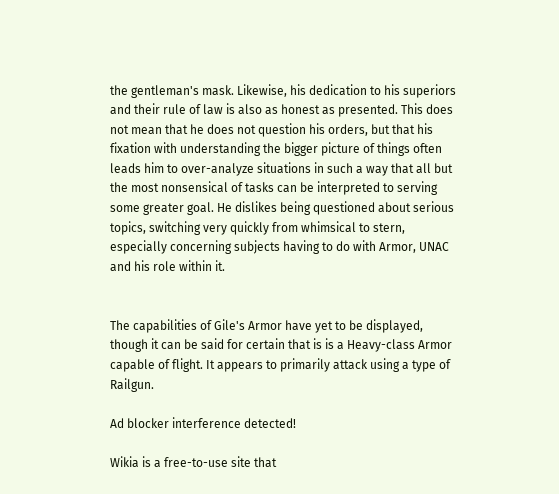the gentleman's mask. Likewise, his dedication to his superiors and their rule of law is also as honest as presented. This does not mean that he does not question his orders, but that his fixation with understanding the bigger picture of things often leads him to over-analyze situations in such a way that all but the most nonsensical of tasks can be interpreted to serving some greater goal. He dislikes being questioned about serious topics, switching very quickly from whimsical to stern, especially concerning subjects having to do with Armor, UNAC and his role within it.


The capabilities of Gile's Armor have yet to be displayed, though it can be said for certain that is is a Heavy-class Armor capable of flight. It appears to primarily attack using a type of Railgun.

Ad blocker interference detected!

Wikia is a free-to-use site that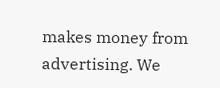makes money from advertising. We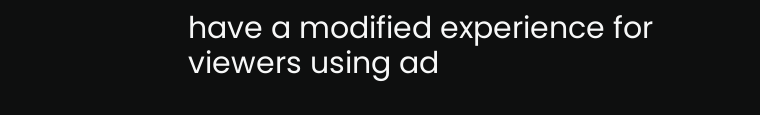have a modified experience for viewers using ad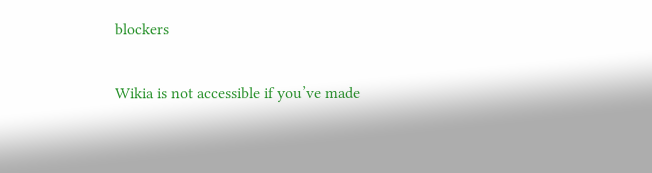blockers

Wikia is not accessible if you’ve made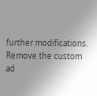further modifications. Remove the custom ad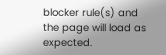blocker rule(s) and the page will load as expected.